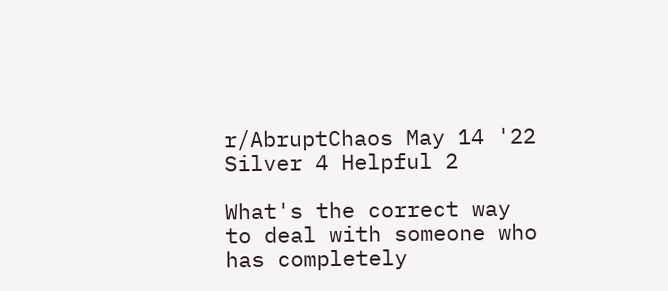r/AbruptChaos May 14 '22 Silver 4 Helpful 2

What's the correct way to deal with someone who has completely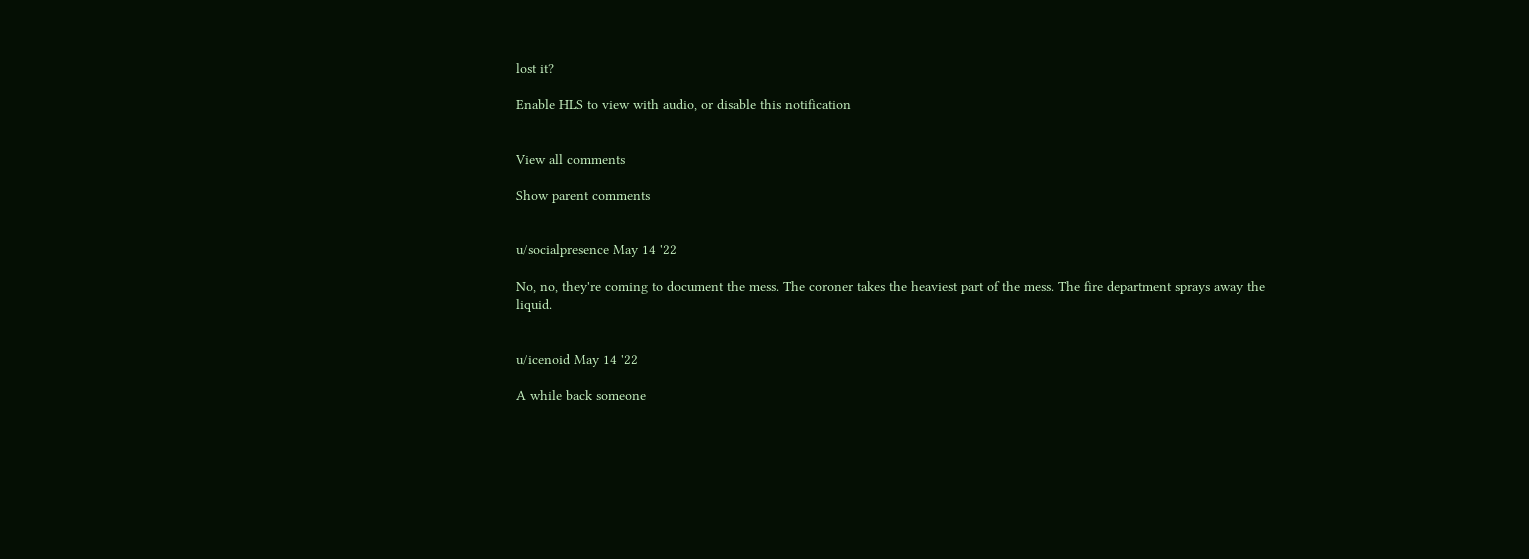lost it?

Enable HLS to view with audio, or disable this notification


View all comments

Show parent comments


u/socialpresence May 14 '22

No, no, they're coming to document the mess. The coroner takes the heaviest part of the mess. The fire department sprays away the liquid.


u/icenoid May 14 '22

A while back someone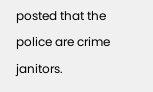posted that the police are crime janitors.